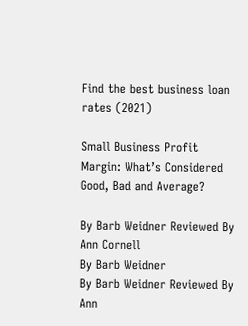Find the best business loan rates (2021)

Small Business Profit Margin: What’s Considered Good, Bad and Average?

By Barb Weidner Reviewed By Ann Cornell
By Barb Weidner
By Barb Weidner Reviewed By Ann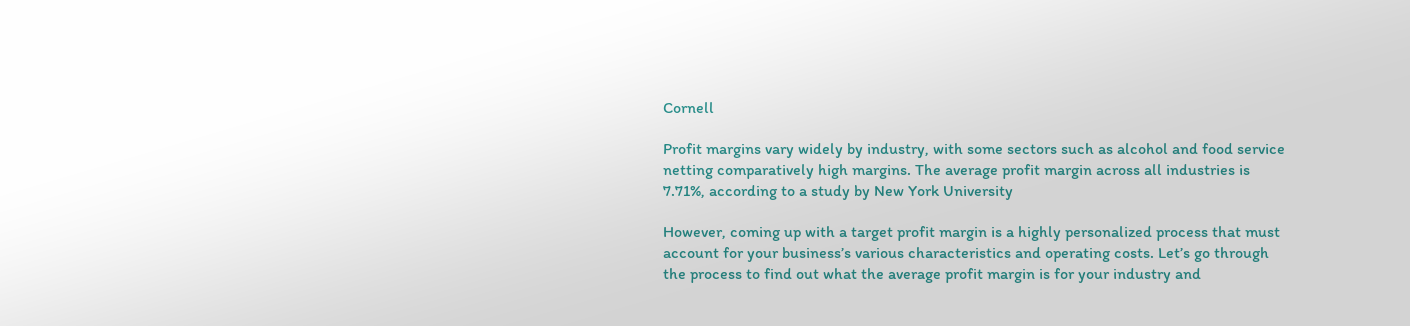Cornell

Profit margins vary widely by industry, with some sectors such as alcohol and food service netting comparatively high margins. The average profit margin across all industries is 7.71%, according to a study by New York University

However, coming up with a target profit margin is a highly personalized process that must account for your business’s various characteristics and operating costs. Let’s go through the process to find out what the average profit margin is for your industry and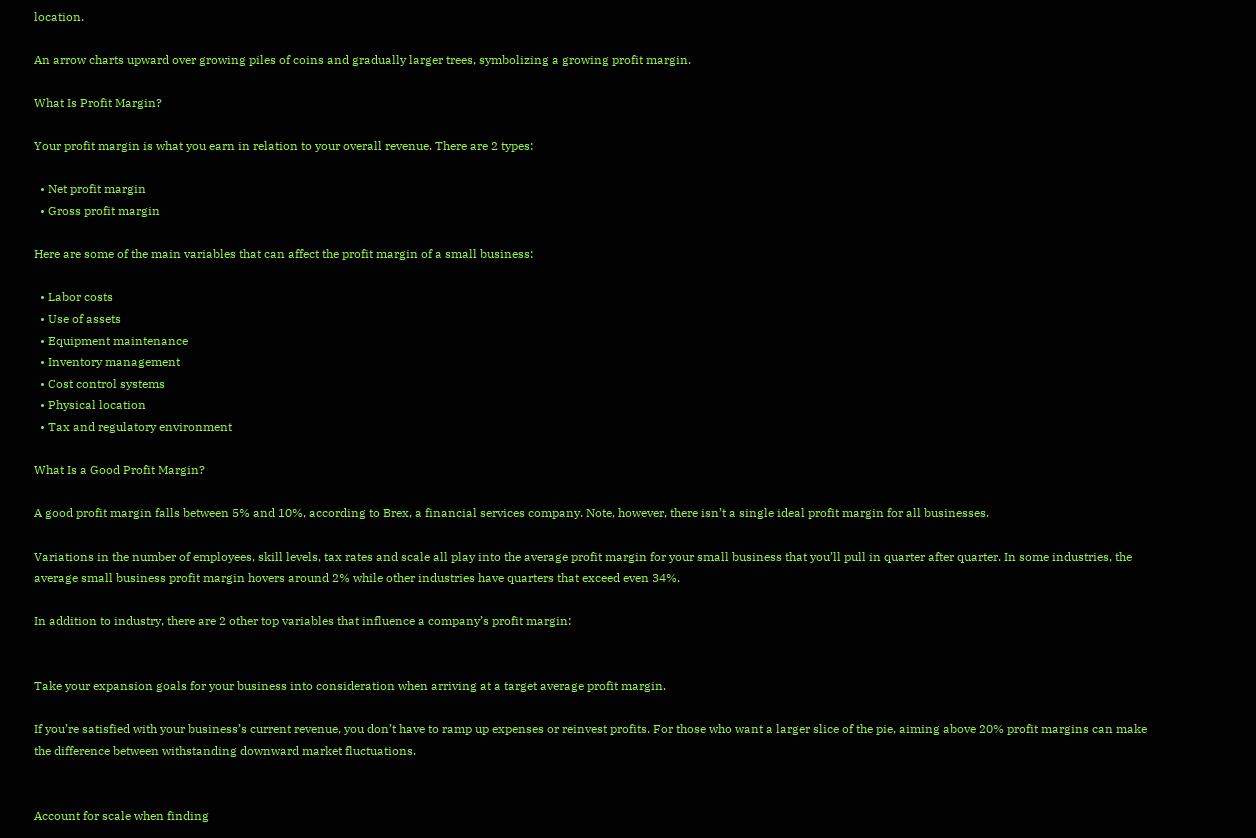location.

An arrow charts upward over growing piles of coins and gradually larger trees, symbolizing a growing profit margin.

What Is Profit Margin?

Your profit margin is what you earn in relation to your overall revenue. There are 2 types:

  • Net profit margin
  • Gross profit margin

Here are some of the main variables that can affect the profit margin of a small business:

  • Labor costs
  • Use of assets
  • Equipment maintenance
  • Inventory management
  • Cost control systems
  • Physical location
  • Tax and regulatory environment

What Is a Good Profit Margin?

A good profit margin falls between 5% and 10%, according to Brex, a financial services company. Note, however, there isn’t a single ideal profit margin for all businesses.

Variations in the number of employees, skill levels, tax rates and scale all play into the average profit margin for your small business that you’ll pull in quarter after quarter. In some industries, the average small business profit margin hovers around 2% while other industries have quarters that exceed even 34%.

In addition to industry, there are 2 other top variables that influence a company’s profit margin:


Take your expansion goals for your business into consideration when arriving at a target average profit margin.

If you’re satisfied with your business’s current revenue, you don’t have to ramp up expenses or reinvest profits. For those who want a larger slice of the pie, aiming above 20% profit margins can make the difference between withstanding downward market fluctuations.


Account for scale when finding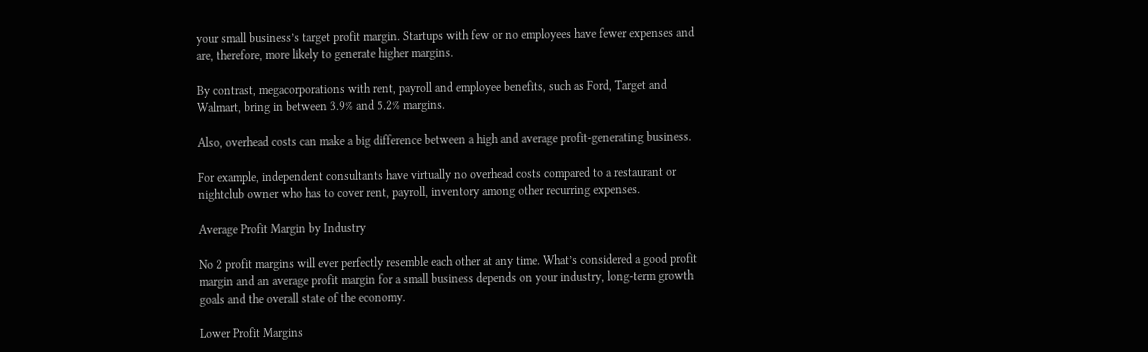your small business’s target profit margin. Startups with few or no employees have fewer expenses and are, therefore, more likely to generate higher margins.

By contrast, megacorporations with rent, payroll and employee benefits, such as Ford, Target and Walmart, bring in between 3.9% and 5.2% margins.

Also, overhead costs can make a big difference between a high and average profit-generating business.

For example, independent consultants have virtually no overhead costs compared to a restaurant or nightclub owner who has to cover rent, payroll, inventory among other recurring expenses.

Average Profit Margin by Industry

No 2 profit margins will ever perfectly resemble each other at any time. What’s considered a good profit margin and an average profit margin for a small business depends on your industry, long-term growth goals and the overall state of the economy.

Lower Profit Margins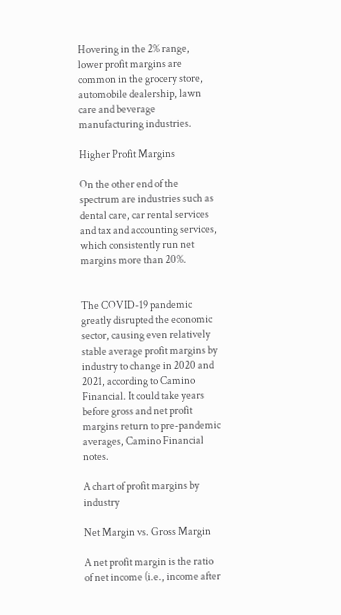Hovering in the 2% range, lower profit margins are common in the grocery store, automobile dealership, lawn care and beverage manufacturing industries.

Higher Profit Margins

On the other end of the spectrum are industries such as dental care, car rental services and tax and accounting services, which consistently run net margins more than 20%.


The COVID-19 pandemic greatly disrupted the economic sector, causing even relatively stable average profit margins by industry to change in 2020 and 2021, according to Camino Financial. It could take years before gross and net profit margins return to pre-pandemic averages, Camino Financial notes.

A chart of profit margins by industry

Net Margin vs. Gross Margin

A net profit margin is the ratio of net income (i.e., income after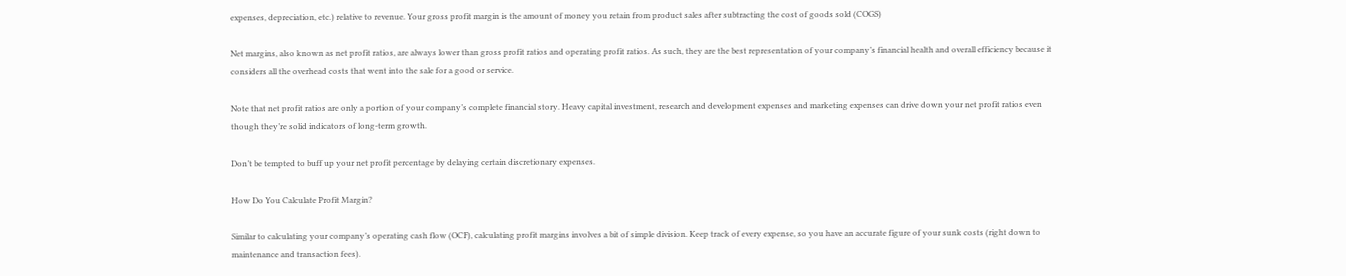expenses, depreciation, etc.) relative to revenue. Your gross profit margin is the amount of money you retain from product sales after subtracting the cost of goods sold (COGS)

Net margins, also known as net profit ratios, are always lower than gross profit ratios and operating profit ratios. As such, they are the best representation of your company’s financial health and overall efficiency because it considers all the overhead costs that went into the sale for a good or service.

Note that net profit ratios are only a portion of your company’s complete financial story. Heavy capital investment, research and development expenses and marketing expenses can drive down your net profit ratios even though they’re solid indicators of long-term growth.

Don’t be tempted to buff up your net profit percentage by delaying certain discretionary expenses.

How Do You Calculate Profit Margin?

Similar to calculating your company’s operating cash flow (OCF), calculating profit margins involves a bit of simple division. Keep track of every expense, so you have an accurate figure of your sunk costs (right down to maintenance and transaction fees).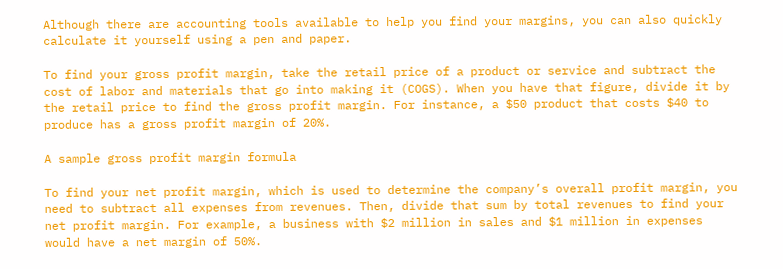Although there are accounting tools available to help you find your margins, you can also quickly calculate it yourself using a pen and paper.

To find your gross profit margin, take the retail price of a product or service and subtract the cost of labor and materials that go into making it (COGS). When you have that figure, divide it by the retail price to find the gross profit margin. For instance, a $50 product that costs $40 to produce has a gross profit margin of 20%.

A sample gross profit margin formula

To find your net profit margin, which is used to determine the company’s overall profit margin, you need to subtract all expenses from revenues. Then, divide that sum by total revenues to find your net profit margin. For example, a business with $2 million in sales and $1 million in expenses would have a net margin of 50%.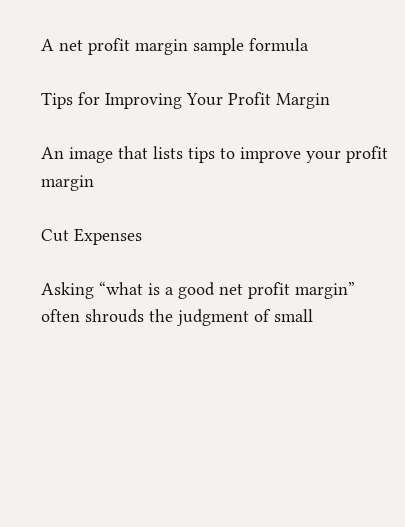A net profit margin sample formula

Tips for Improving Your Profit Margin

An image that lists tips to improve your profit margin

Cut Expenses

Asking “what is a good net profit margin” often shrouds the judgment of small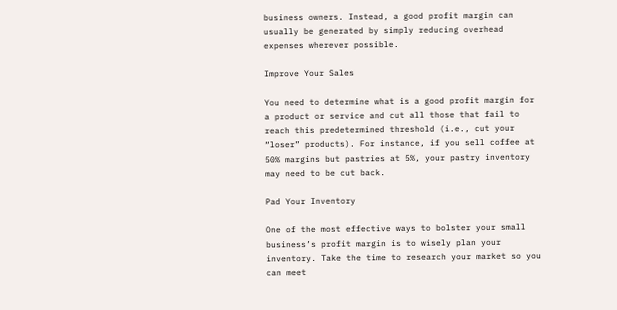business owners. Instead, a good profit margin can usually be generated by simply reducing overhead expenses wherever possible.

Improve Your Sales

You need to determine what is a good profit margin for a product or service and cut all those that fail to reach this predetermined threshold (i.e., cut your “loser” products). For instance, if you sell coffee at 50% margins but pastries at 5%, your pastry inventory may need to be cut back.

Pad Your Inventory

One of the most effective ways to bolster your small business’s profit margin is to wisely plan your inventory. Take the time to research your market so you can meet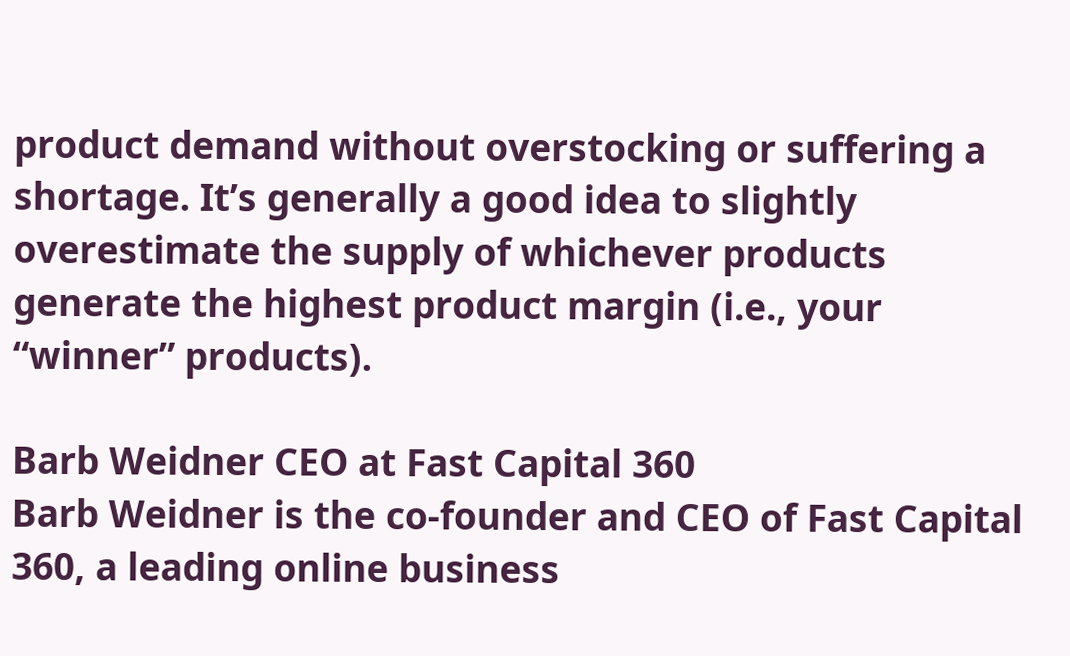product demand without overstocking or suffering a shortage. It’s generally a good idea to slightly overestimate the supply of whichever products generate the highest product margin (i.e., your “winner” products).

Barb Weidner CEO at Fast Capital 360
Barb Weidner is the co-founder and CEO of Fast Capital 360, a leading online business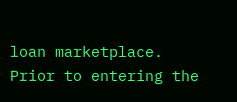loan marketplace. Prior to entering the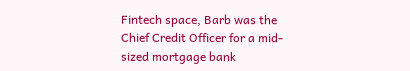Fintech space, Barb was the Chief Credit Officer for a mid-sized mortgage bank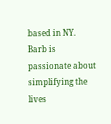based in NY. Barb is passionate about simplifying the lives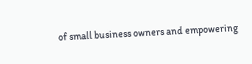of small business owners and empowering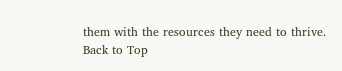them with the resources they need to thrive.
Back to Top